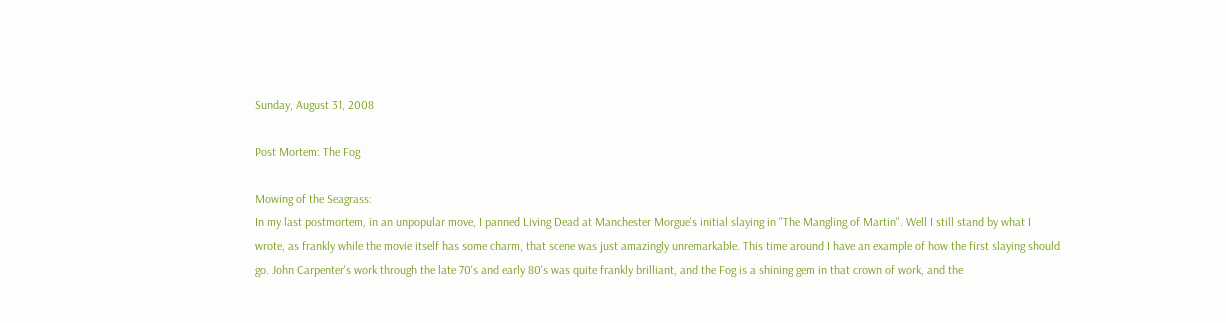Sunday, August 31, 2008

Post Mortem: The Fog

Mowing of the Seagrass:
In my last postmortem, in an unpopular move, I panned Living Dead at Manchester Morgue's initial slaying in "The Mangling of Martin". Well I still stand by what I wrote, as frankly while the movie itself has some charm, that scene was just amazingly unremarkable. This time around I have an example of how the first slaying should go. John Carpenter's work through the late 70's and early 80's was quite frankly brilliant, and the Fog is a shining gem in that crown of work, and the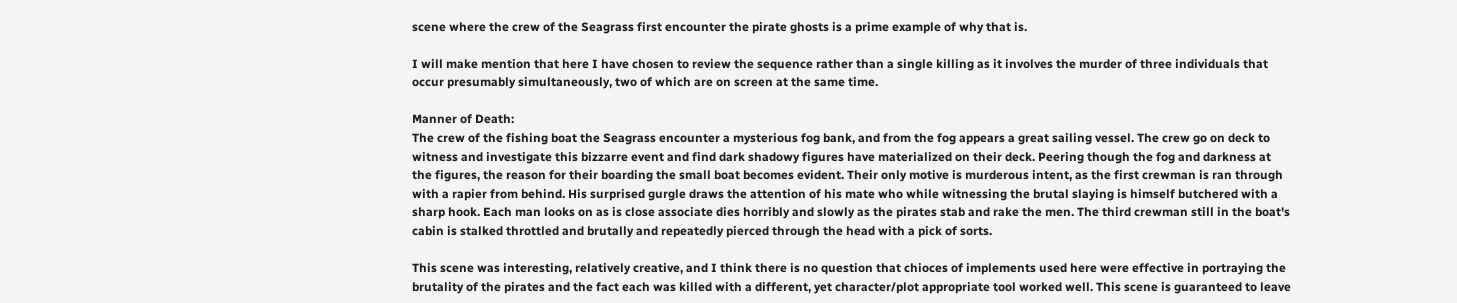scene where the crew of the Seagrass first encounter the pirate ghosts is a prime example of why that is.

I will make mention that here I have chosen to review the sequence rather than a single killing as it involves the murder of three individuals that occur presumably simultaneously, two of which are on screen at the same time.

Manner of Death:
The crew of the fishing boat the Seagrass encounter a mysterious fog bank, and from the fog appears a great sailing vessel. The crew go on deck to witness and investigate this bizzarre event and find dark shadowy figures have materialized on their deck. Peering though the fog and darkness at the figures, the reason for their boarding the small boat becomes evident. Their only motive is murderous intent, as the first crewman is ran through with a rapier from behind. His surprised gurgle draws the attention of his mate who while witnessing the brutal slaying is himself butchered with a sharp hook. Each man looks on as is close associate dies horribly and slowly as the pirates stab and rake the men. The third crewman still in the boat's cabin is stalked throttled and brutally and repeatedly pierced through the head with a pick of sorts.

This scene was interesting, relatively creative, and I think there is no question that chioces of implements used here were effective in portraying the brutality of the pirates and the fact each was killed with a different, yet character/plot appropriate tool worked well. This scene is guaranteed to leave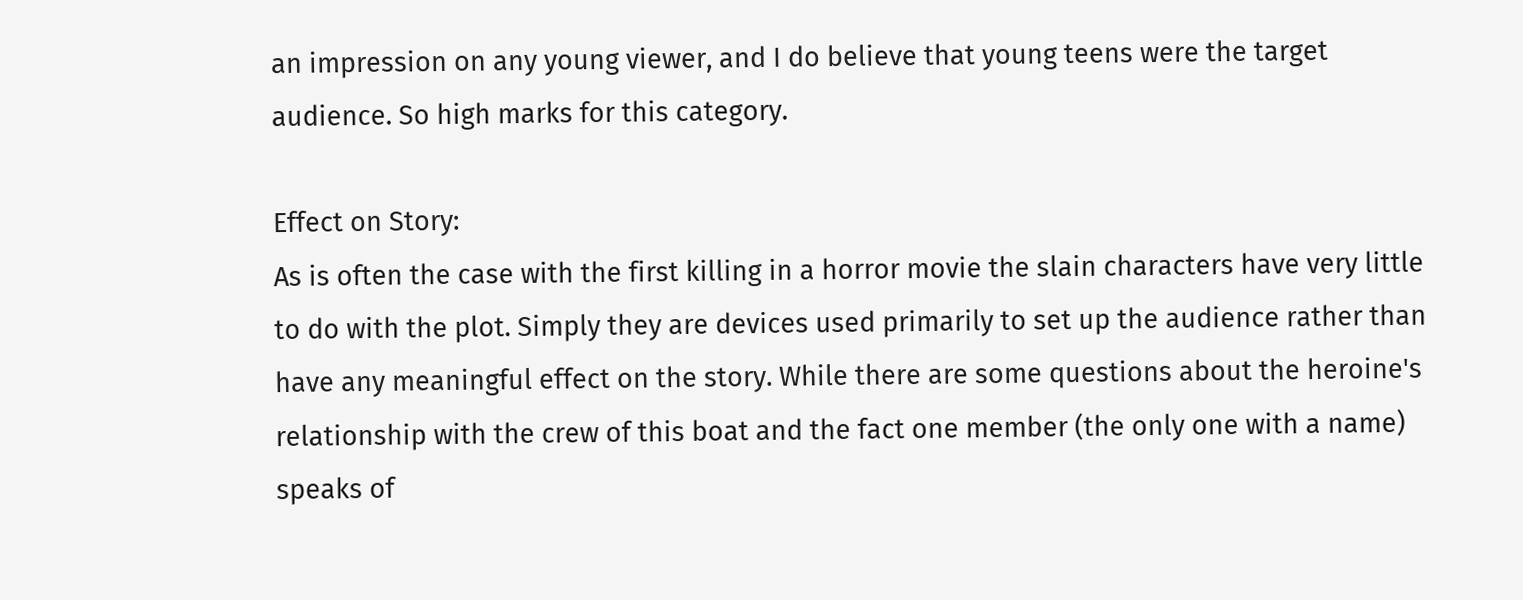an impression on any young viewer, and I do believe that young teens were the target audience. So high marks for this category.

Effect on Story:
As is often the case with the first killing in a horror movie the slain characters have very little to do with the plot. Simply they are devices used primarily to set up the audience rather than have any meaningful effect on the story. While there are some questions about the heroine's relationship with the crew of this boat and the fact one member (the only one with a name) speaks of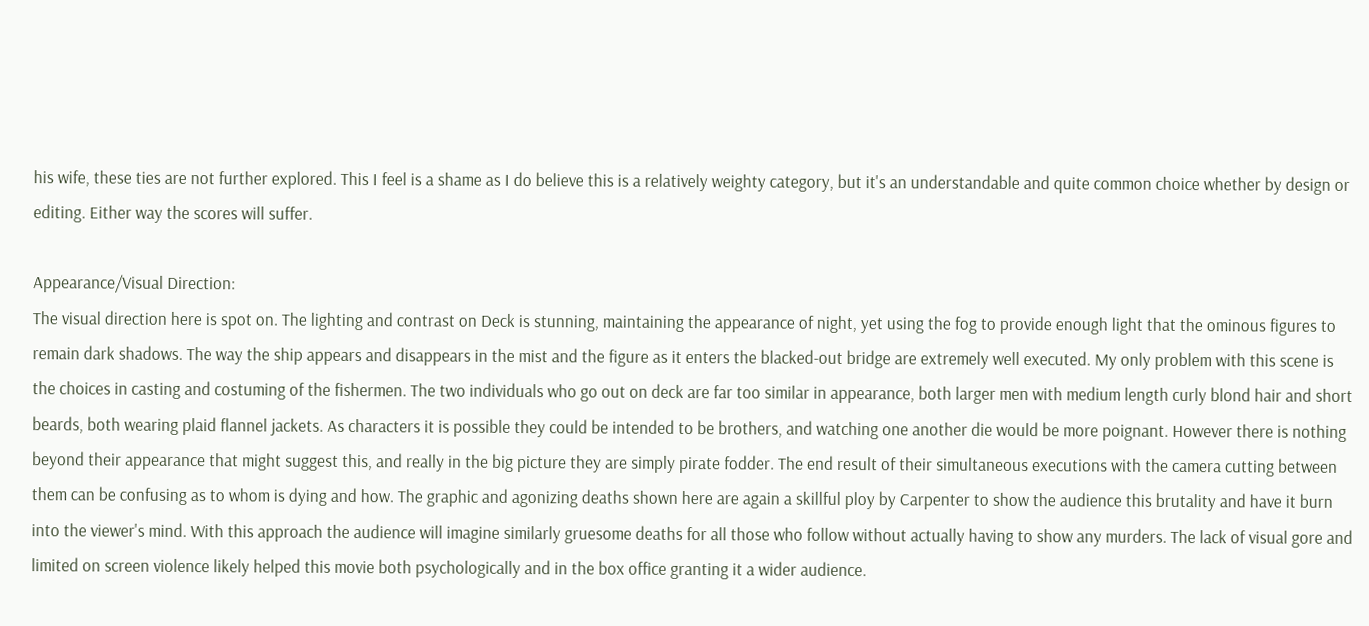his wife, these ties are not further explored. This I feel is a shame as I do believe this is a relatively weighty category, but it's an understandable and quite common choice whether by design or editing. Either way the scores will suffer.

Appearance/Visual Direction:
The visual direction here is spot on. The lighting and contrast on Deck is stunning, maintaining the appearance of night, yet using the fog to provide enough light that the ominous figures to remain dark shadows. The way the ship appears and disappears in the mist and the figure as it enters the blacked-out bridge are extremely well executed. My only problem with this scene is the choices in casting and costuming of the fishermen. The two individuals who go out on deck are far too similar in appearance, both larger men with medium length curly blond hair and short beards, both wearing plaid flannel jackets. As characters it is possible they could be intended to be brothers, and watching one another die would be more poignant. However there is nothing beyond their appearance that might suggest this, and really in the big picture they are simply pirate fodder. The end result of their simultaneous executions with the camera cutting between them can be confusing as to whom is dying and how. The graphic and agonizing deaths shown here are again a skillful ploy by Carpenter to show the audience this brutality and have it burn into the viewer's mind. With this approach the audience will imagine similarly gruesome deaths for all those who follow without actually having to show any murders. The lack of visual gore and limited on screen violence likely helped this movie both psychologically and in the box office granting it a wider audience.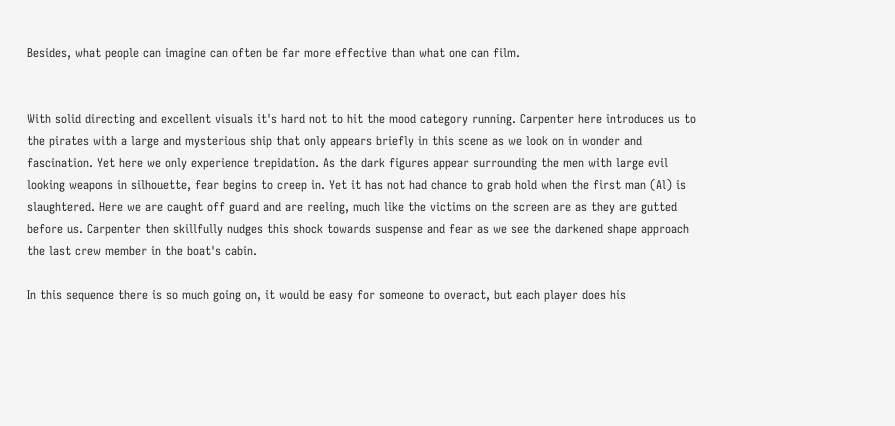Besides, what people can imagine can often be far more effective than what one can film.


With solid directing and excellent visuals it's hard not to hit the mood category running. Carpenter here introduces us to the pirates with a large and mysterious ship that only appears briefly in this scene as we look on in wonder and fascination. Yet here we only experience trepidation. As the dark figures appear surrounding the men with large evil looking weapons in silhouette, fear begins to creep in. Yet it has not had chance to grab hold when the first man (Al) is slaughtered. Here we are caught off guard and are reeling, much like the victims on the screen are as they are gutted before us. Carpenter then skillfully nudges this shock towards suspense and fear as we see the darkened shape approach the last crew member in the boat's cabin.

In this sequence there is so much going on, it would be easy for someone to overact, but each player does his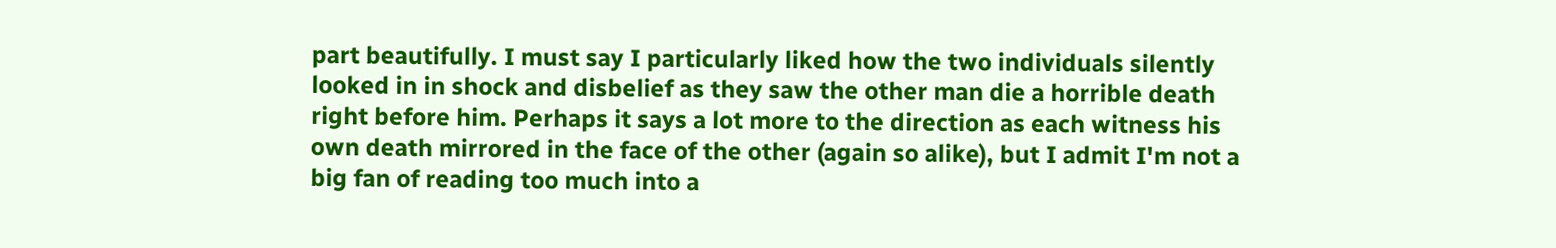part beautifully. I must say I particularly liked how the two individuals silently looked in in shock and disbelief as they saw the other man die a horrible death right before him. Perhaps it says a lot more to the direction as each witness his own death mirrored in the face of the other (again so alike), but I admit I'm not a big fan of reading too much into a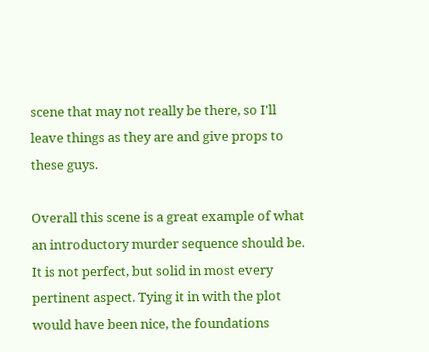scene that may not really be there, so I'll leave things as they are and give props to these guys.

Overall this scene is a great example of what an introductory murder sequence should be. It is not perfect, but solid in most every pertinent aspect. Tying it in with the plot would have been nice, the foundations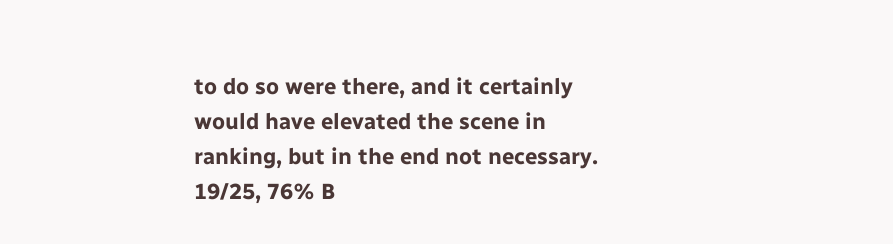to do so were there, and it certainly would have elevated the scene in ranking, but in the end not necessary. 19/25, 76% B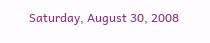Saturday, August 30, 2008